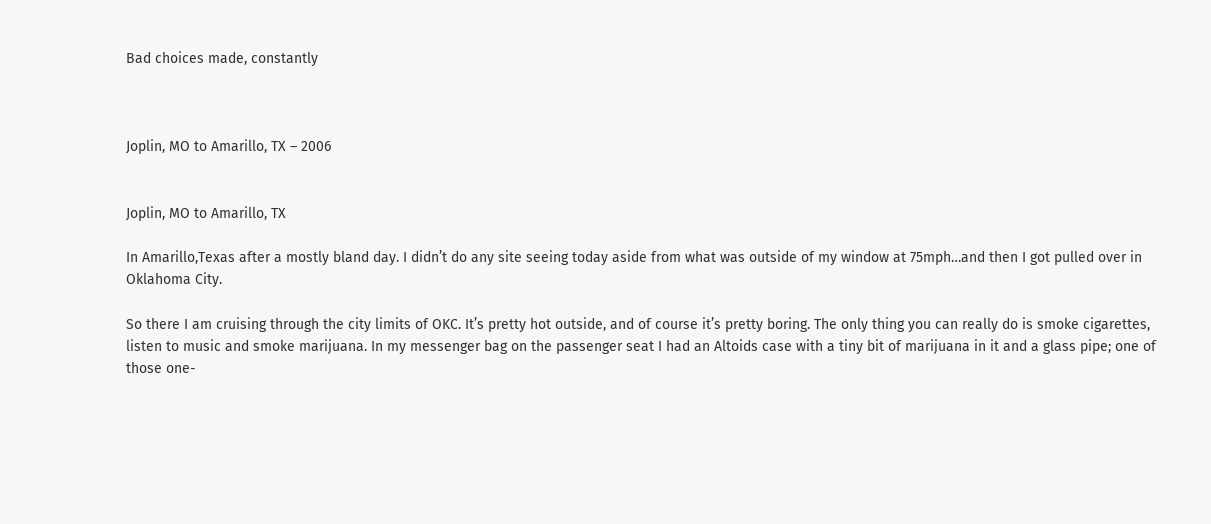Bad choices made, constantly



Joplin, MO to Amarillo, TX – 2006


Joplin, MO to Amarillo, TX

In Amarillo,Texas after a mostly bland day. I didn’t do any site seeing today aside from what was outside of my window at 75mph…and then I got pulled over in Oklahoma City.

So there I am cruising through the city limits of OKC. It’s pretty hot outside, and of course it’s pretty boring. The only thing you can really do is smoke cigarettes, listen to music and smoke marijuana. In my messenger bag on the passenger seat I had an Altoids case with a tiny bit of marijuana in it and a glass pipe; one of those one-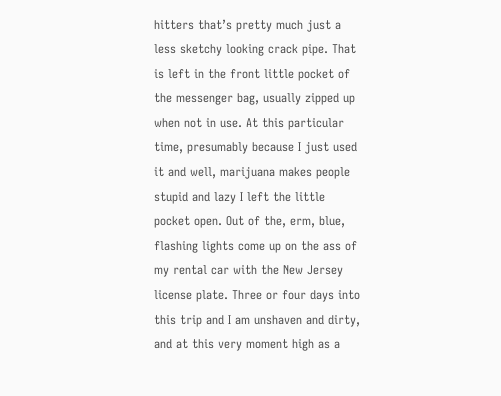hitters that’s pretty much just a less sketchy looking crack pipe. That is left in the front little pocket of the messenger bag, usually zipped up when not in use. At this particular time, presumably because I just used it and well, marijuana makes people stupid and lazy I left the little pocket open. Out of the, erm, blue, flashing lights come up on the ass of my rental car with the New Jersey license plate. Three or four days into this trip and I am unshaven and dirty, and at this very moment high as a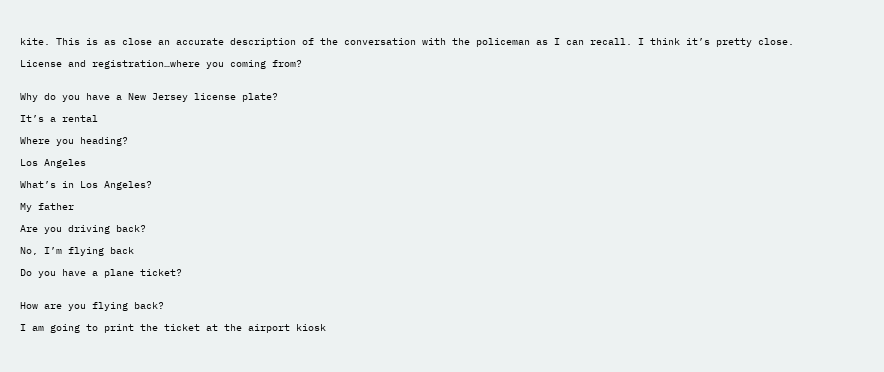kite. This is as close an accurate description of the conversation with the policeman as I can recall. I think it’s pretty close.

License and registration…where you coming from?


Why do you have a New Jersey license plate?

It’s a rental

Where you heading?

Los Angeles

What’s in Los Angeles?

My father

Are you driving back?

No, I’m flying back

Do you have a plane ticket?


How are you flying back?

I am going to print the ticket at the airport kiosk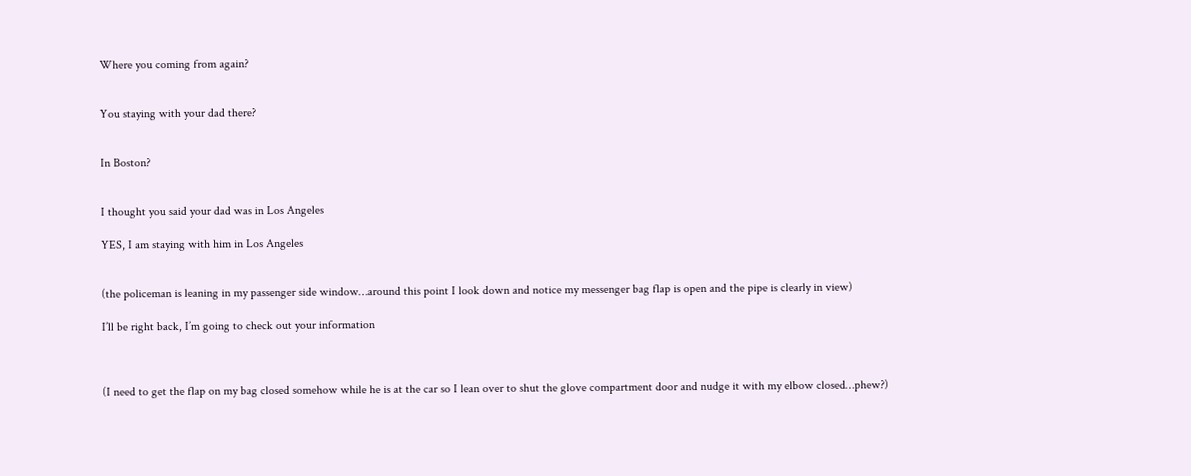Where you coming from again?


You staying with your dad there?


In Boston?


I thought you said your dad was in Los Angeles

YES, I am staying with him in Los Angeles


(the policeman is leaning in my passenger side window…around this point I look down and notice my messenger bag flap is open and the pipe is clearly in view)

I’ll be right back, I’m going to check out your information



(I need to get the flap on my bag closed somehow while he is at the car so I lean over to shut the glove compartment door and nudge it with my elbow closed…phew?)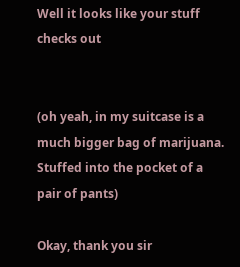Well it looks like your stuff checks out


(oh yeah, in my suitcase is a much bigger bag of marijuana. Stuffed into the pocket of a pair of pants)

Okay, thank you sir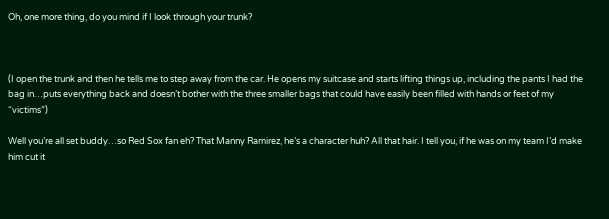Oh, one more thing, do you mind if I look through your trunk?



(I open the trunk and then he tells me to step away from the car. He opens my suitcase and starts lifting things up, including the pants I had the bag in…puts everything back and doesn’t bother with the three smaller bags that could have easily been filled with hands or feet of my “victims”)

Well you’re all set buddy…so Red Sox fan eh? That Manny Ramirez, he’s a character huh? All that hair. I tell you, if he was on my team I’d make him cut it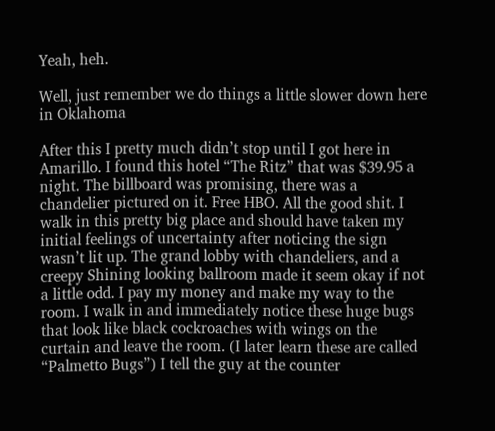Yeah, heh.

Well, just remember we do things a little slower down here in Oklahoma

After this I pretty much didn’t stop until I got here in Amarillo. I found this hotel “The Ritz” that was $39.95 a night. The billboard was promising, there was a chandelier pictured on it. Free HBO. All the good shit. I walk in this pretty big place and should have taken my initial feelings of uncertainty after noticing the sign wasn’t lit up. The grand lobby with chandeliers, and a creepy Shining looking ballroom made it seem okay if not a little odd. I pay my money and make my way to the room. I walk in and immediately notice these huge bugs that look like black cockroaches with wings on the curtain and leave the room. (I later learn these are called “Palmetto Bugs”) I tell the guy at the counter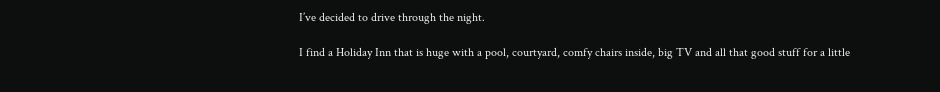I’ve decided to drive through the night.

I find a Holiday Inn that is huge with a pool, courtyard, comfy chairs inside, big TV and all that good stuff for a little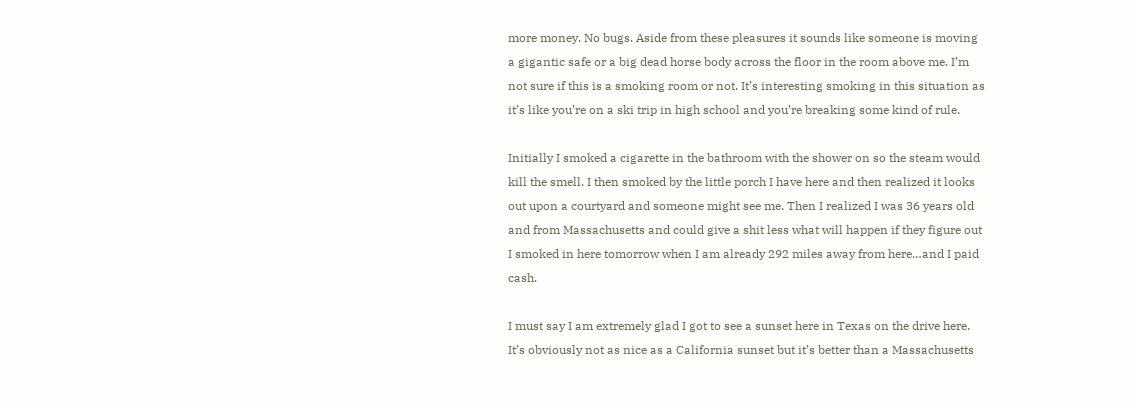more money. No bugs. Aside from these pleasures it sounds like someone is moving a gigantic safe or a big dead horse body across the floor in the room above me. I’m not sure if this is a smoking room or not. It’s interesting smoking in this situation as it’s like you’re on a ski trip in high school and you’re breaking some kind of rule.

Initially I smoked a cigarette in the bathroom with the shower on so the steam would kill the smell. I then smoked by the little porch I have here and then realized it looks out upon a courtyard and someone might see me. Then I realized I was 36 years old and from Massachusetts and could give a shit less what will happen if they figure out I smoked in here tomorrow when I am already 292 miles away from here…and I paid cash.

I must say I am extremely glad I got to see a sunset here in Texas on the drive here. It’s obviously not as nice as a California sunset but it’s better than a Massachusetts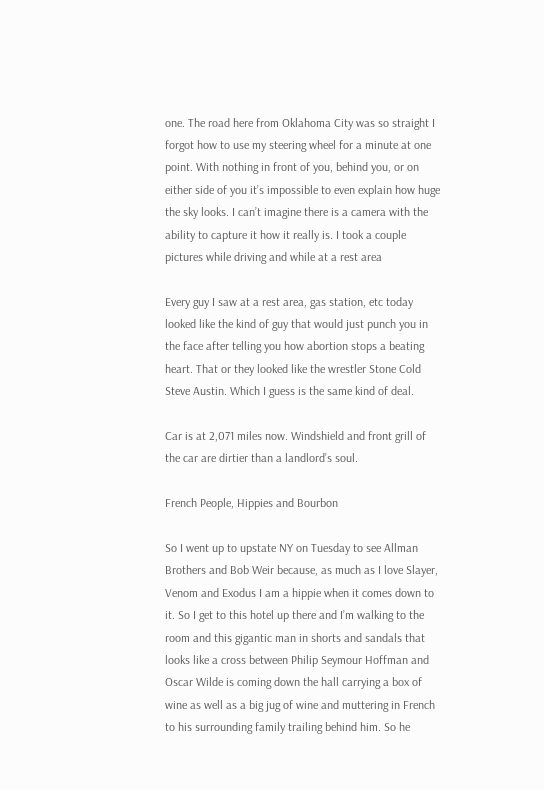one. The road here from Oklahoma City was so straight I forgot how to use my steering wheel for a minute at one point. With nothing in front of you, behind you, or on either side of you it’s impossible to even explain how huge the sky looks. I can’t imagine there is a camera with the ability to capture it how it really is. I took a couple pictures while driving and while at a rest area

Every guy I saw at a rest area, gas station, etc today looked like the kind of guy that would just punch you in the face after telling you how abortion stops a beating heart. That or they looked like the wrestler Stone Cold Steve Austin. Which I guess is the same kind of deal.

Car is at 2,071 miles now. Windshield and front grill of the car are dirtier than a landlord’s soul.

French People, Hippies and Bourbon

So I went up to upstate NY on Tuesday to see Allman Brothers and Bob Weir because, as much as I love Slayer, Venom and Exodus I am a hippie when it comes down to it. So I get to this hotel up there and I’m walking to the room and this gigantic man in shorts and sandals that looks like a cross between Philip Seymour Hoffman and Oscar Wilde is coming down the hall carrying a box of wine as well as a big jug of wine and muttering in French to his surrounding family trailing behind him. So he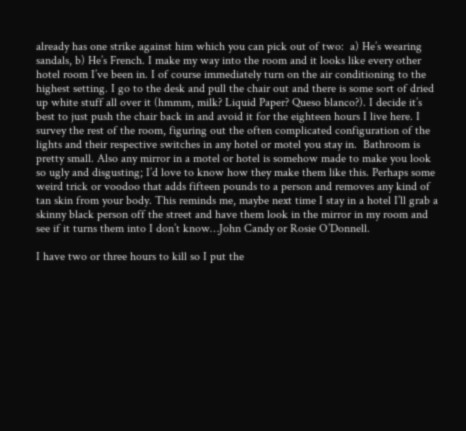already has one strike against him which you can pick out of two:  a) He’s wearing sandals, b) He’s French. I make my way into the room and it looks like every other hotel room I’ve been in. I of course immediately turn on the air conditioning to the highest setting. I go to the desk and pull the chair out and there is some sort of dried up white stuff all over it (hmmm, milk? Liquid Paper? Queso blanco?). I decide it’s best to just push the chair back in and avoid it for the eighteen hours I live here. I survey the rest of the room, figuring out the often complicated configuration of the lights and their respective switches in any hotel or motel you stay in.  Bathroom is pretty small. Also any mirror in a motel or hotel is somehow made to make you look so ugly and disgusting; I’d love to know how they make them like this. Perhaps some weird trick or voodoo that adds fifteen pounds to a person and removes any kind of tan skin from your body. This reminds me, maybe next time I stay in a hotel I’ll grab a skinny black person off the street and have them look in the mirror in my room and see if it turns them into I don’t know…John Candy or Rosie O’Donnell.

I have two or three hours to kill so I put the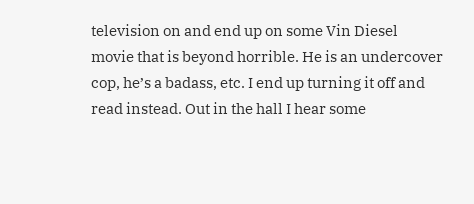television on and end up on some Vin Diesel movie that is beyond horrible. He is an undercover cop, he’s a badass, etc. I end up turning it off and read instead. Out in the hall I hear some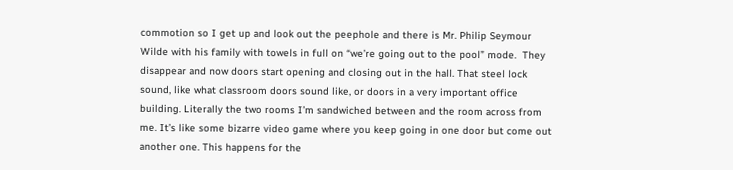commotion so I get up and look out the peephole and there is Mr. Philip Seymour Wilde with his family with towels in full on “we’re going out to the pool” mode.  They disappear and now doors start opening and closing out in the hall. That steel lock sound, like what classroom doors sound like, or doors in a very important office building. Literally the two rooms I’m sandwiched between and the room across from me. It’s like some bizarre video game where you keep going in one door but come out another one. This happens for the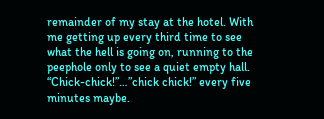remainder of my stay at the hotel. With me getting up every third time to see what the hell is going on, running to the peephole only to see a quiet empty hall.  “Chick-chick!”…”chick chick!” every five minutes maybe.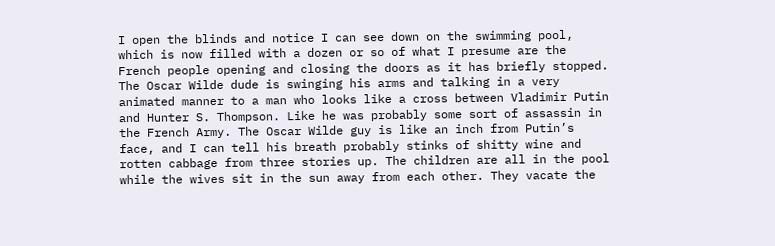I open the blinds and notice I can see down on the swimming pool, which is now filled with a dozen or so of what I presume are the French people opening and closing the doors as it has briefly stopped. The Oscar Wilde dude is swinging his arms and talking in a very animated manner to a man who looks like a cross between Vladimir Putin and Hunter S. Thompson. Like he was probably some sort of assassin in the French Army. The Oscar Wilde guy is like an inch from Putin’s face, and I can tell his breath probably stinks of shitty wine and rotten cabbage from three stories up. The children are all in the pool while the wives sit in the sun away from each other. They vacate the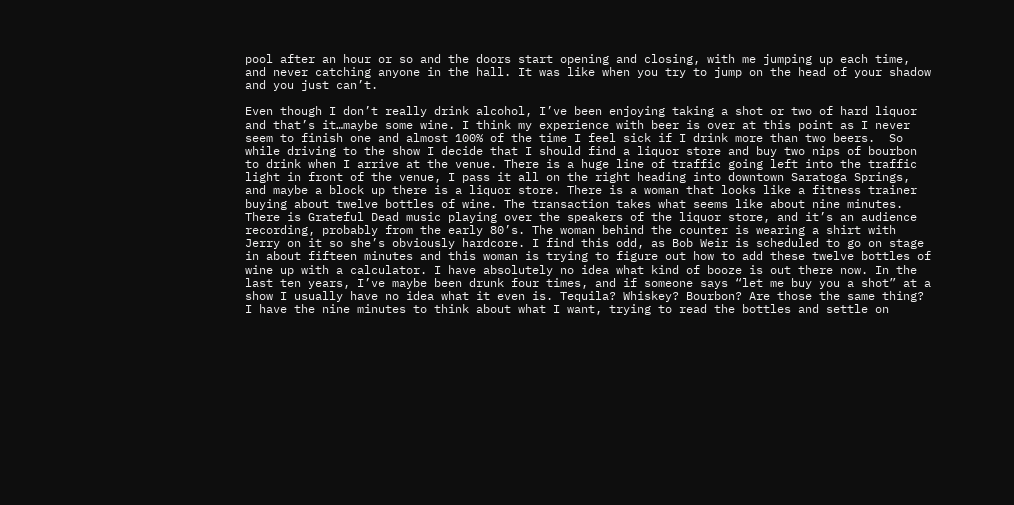pool after an hour or so and the doors start opening and closing, with me jumping up each time, and never catching anyone in the hall. It was like when you try to jump on the head of your shadow and you just can’t.

Even though I don’t really drink alcohol, I’ve been enjoying taking a shot or two of hard liquor and that’s it…maybe some wine. I think my experience with beer is over at this point as I never seem to finish one and almost 100% of the time I feel sick if I drink more than two beers.  So while driving to the show I decide that I should find a liquor store and buy two nips of bourbon to drink when I arrive at the venue. There is a huge line of traffic going left into the traffic light in front of the venue, I pass it all on the right heading into downtown Saratoga Springs, and maybe a block up there is a liquor store. There is a woman that looks like a fitness trainer buying about twelve bottles of wine. The transaction takes what seems like about nine minutes. There is Grateful Dead music playing over the speakers of the liquor store, and it’s an audience recording, probably from the early 80’s. The woman behind the counter is wearing a shirt with Jerry on it so she’s obviously hardcore. I find this odd, as Bob Weir is scheduled to go on stage in about fifteen minutes and this woman is trying to figure out how to add these twelve bottles of wine up with a calculator. I have absolutely no idea what kind of booze is out there now. In the last ten years, I’ve maybe been drunk four times, and if someone says “let me buy you a shot” at a show I usually have no idea what it even is. Tequila? Whiskey? Bourbon? Are those the same thing? I have the nine minutes to think about what I want, trying to read the bottles and settle on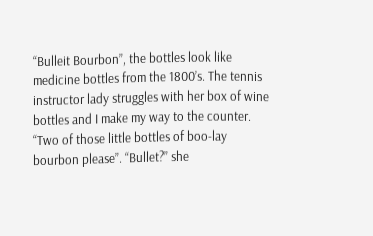“Bulleit Bourbon”, the bottles look like medicine bottles from the 1800’s. The tennis instructor lady struggles with her box of wine bottles and I make my way to the counter. “Two of those little bottles of boo-lay bourbon please”. “Bullet?” she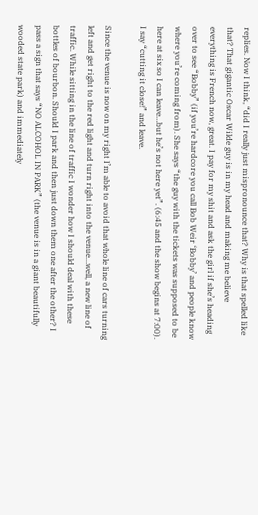replies. Now I think, “did I really just mispronounce that? Why is that spelled like that? That gigantic Oscar Wilde guy is in my head and making me believe everything is French now, great. I pay for my shit and ask the girl if she’s heading over to see “Bobby” (if you’re hardcore you call Bob Weir ‘Bobby’ and people know where you’re coming from). She says “the guy with the tickets was supposed to be here at six so I can leave…but he’s not here yet”. (6:45 and the show begins at 7:00). I say “cutting it close!” and leave.

Since the venue is now on my right I’m able to avoid that whole line of cars turning left and get right to the red light and turn right into the venue…well, a new line of traffic. While sitting in the line of traffic I wonder how I should deal with these bottles of bourbon. Should I park and then just down them one after the other? I pass a sign that says “NO ALCOHOL IN PARK” (the venue is in a giant beautifully wooded state park) and immediately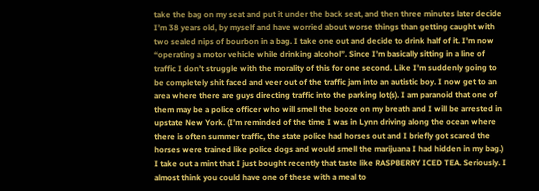take the bag on my seat and put it under the back seat, and then three minutes later decide I’m 38 years old, by myself and have worried about worse things than getting caught with two sealed nips of bourbon in a bag. I take one out and decide to drink half of it. I’m now “operating a motor vehicle while drinking alcohol”. Since I’m basically sitting in a line of traffic I don’t struggle with the morality of this for one second. Like I’m suddenly going to be completely shit faced and veer out of the traffic jam into an autistic boy. I now get to an area where there are guys directing traffic into the parking lot(s). I am paranoid that one of them may be a police officer who will smell the booze on my breath and I will be arrested in upstate New York. (I’m reminded of the time I was in Lynn driving along the ocean where there is often summer traffic, the state police had horses out and I briefly got scared the horses were trained like police dogs and would smell the marijuana I had hidden in my bag.) I take out a mint that I just bought recently that taste like RASPBERRY ICED TEA. Seriously. I almost think you could have one of these with a meal to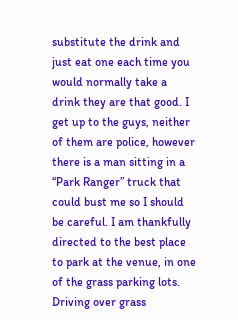substitute the drink and just eat one each time you would normally take a drink they are that good. I get up to the guys, neither of them are police, however there is a man sitting in a “Park Ranger” truck that could bust me so I should be careful. I am thankfully directed to the best place to park at the venue, in one of the grass parking lots. Driving over grass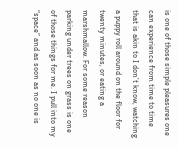is one of those simple pleasures one can experience from time to time that is akin to I don’t know, watching a puppy roll around on the floor for twenty minutes, or eating a marshmallow. For some reason parking under trees on grass is one of those things for me. I pull into my “space” and as soon as no one is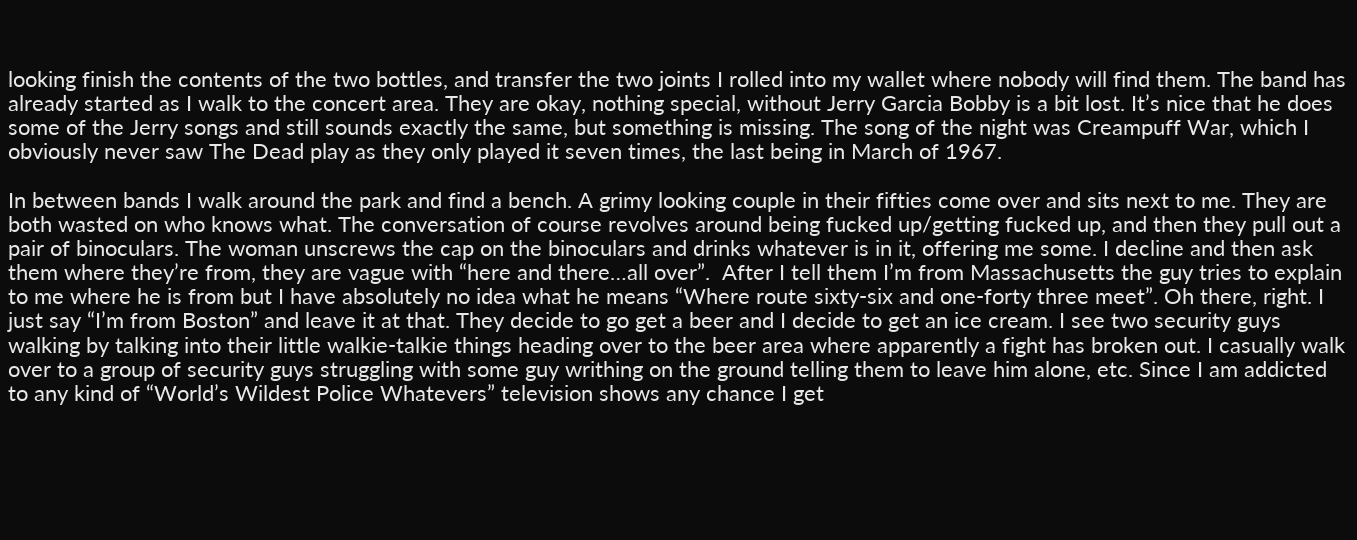looking finish the contents of the two bottles, and transfer the two joints I rolled into my wallet where nobody will find them. The band has already started as I walk to the concert area. They are okay, nothing special, without Jerry Garcia Bobby is a bit lost. It’s nice that he does some of the Jerry songs and still sounds exactly the same, but something is missing. The song of the night was Creampuff War, which I obviously never saw The Dead play as they only played it seven times, the last being in March of 1967.

In between bands I walk around the park and find a bench. A grimy looking couple in their fifties come over and sits next to me. They are both wasted on who knows what. The conversation of course revolves around being fucked up/getting fucked up, and then they pull out a pair of binoculars. The woman unscrews the cap on the binoculars and drinks whatever is in it, offering me some. I decline and then ask them where they’re from, they are vague with “here and there…all over”.  After I tell them I’m from Massachusetts the guy tries to explain to me where he is from but I have absolutely no idea what he means “Where route sixty-six and one-forty three meet”. Oh there, right. I just say “I’m from Boston” and leave it at that. They decide to go get a beer and I decide to get an ice cream. I see two security guys walking by talking into their little walkie-talkie things heading over to the beer area where apparently a fight has broken out. I casually walk over to a group of security guys struggling with some guy writhing on the ground telling them to leave him alone, etc. Since I am addicted to any kind of “World’s Wildest Police Whatevers” television shows any chance I get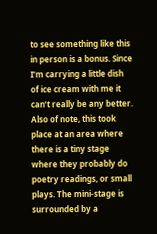to see something like this in person is a bonus. Since I’m carrying a little dish of ice cream with me it can’t really be any better. Also of note, this took place at an area where there is a tiny stage where they probably do poetry readings, or small plays. The mini-stage is surrounded by a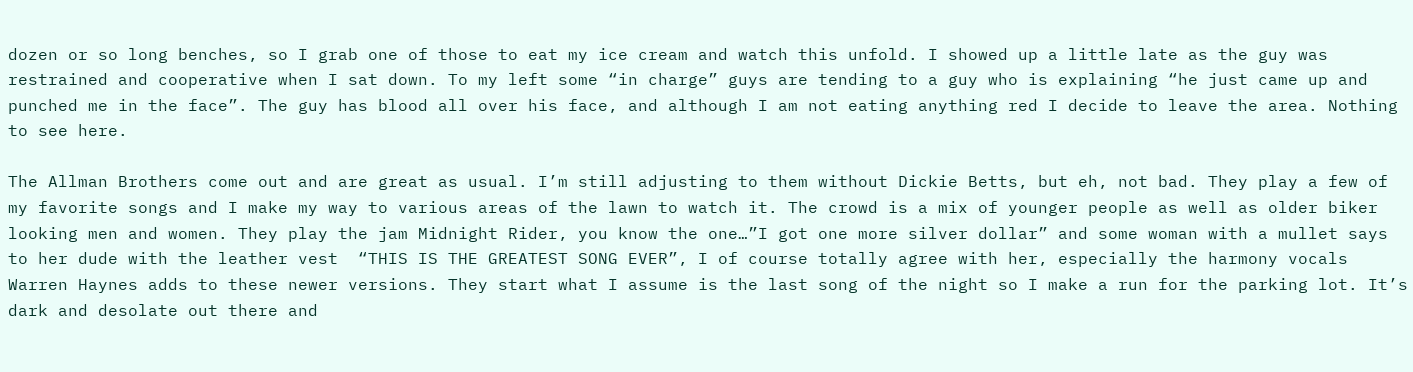dozen or so long benches, so I grab one of those to eat my ice cream and watch this unfold. I showed up a little late as the guy was restrained and cooperative when I sat down. To my left some “in charge” guys are tending to a guy who is explaining “he just came up and punched me in the face”. The guy has blood all over his face, and although I am not eating anything red I decide to leave the area. Nothing to see here.

The Allman Brothers come out and are great as usual. I’m still adjusting to them without Dickie Betts, but eh, not bad. They play a few of my favorite songs and I make my way to various areas of the lawn to watch it. The crowd is a mix of younger people as well as older biker looking men and women. They play the jam Midnight Rider, you know the one…”I got one more silver dollar” and some woman with a mullet says to her dude with the leather vest  “THIS IS THE GREATEST SONG EVER”, I of course totally agree with her, especially the harmony vocals Warren Haynes adds to these newer versions. They start what I assume is the last song of the night so I make a run for the parking lot. It’s dark and desolate out there and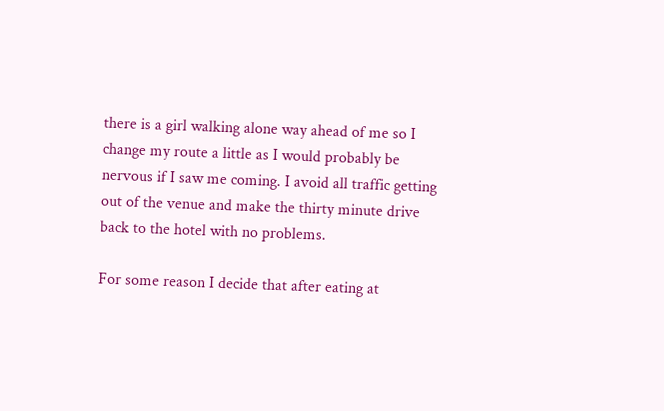there is a girl walking alone way ahead of me so I change my route a little as I would probably be nervous if I saw me coming. I avoid all traffic getting out of the venue and make the thirty minute drive back to the hotel with no problems.

For some reason I decide that after eating at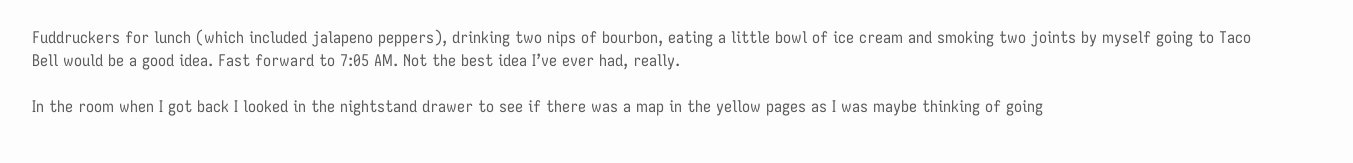Fuddruckers for lunch (which included jalapeno peppers), drinking two nips of bourbon, eating a little bowl of ice cream and smoking two joints by myself going to Taco Bell would be a good idea. Fast forward to 7:05 AM. Not the best idea I’ve ever had, really.

In the room when I got back I looked in the nightstand drawer to see if there was a map in the yellow pages as I was maybe thinking of going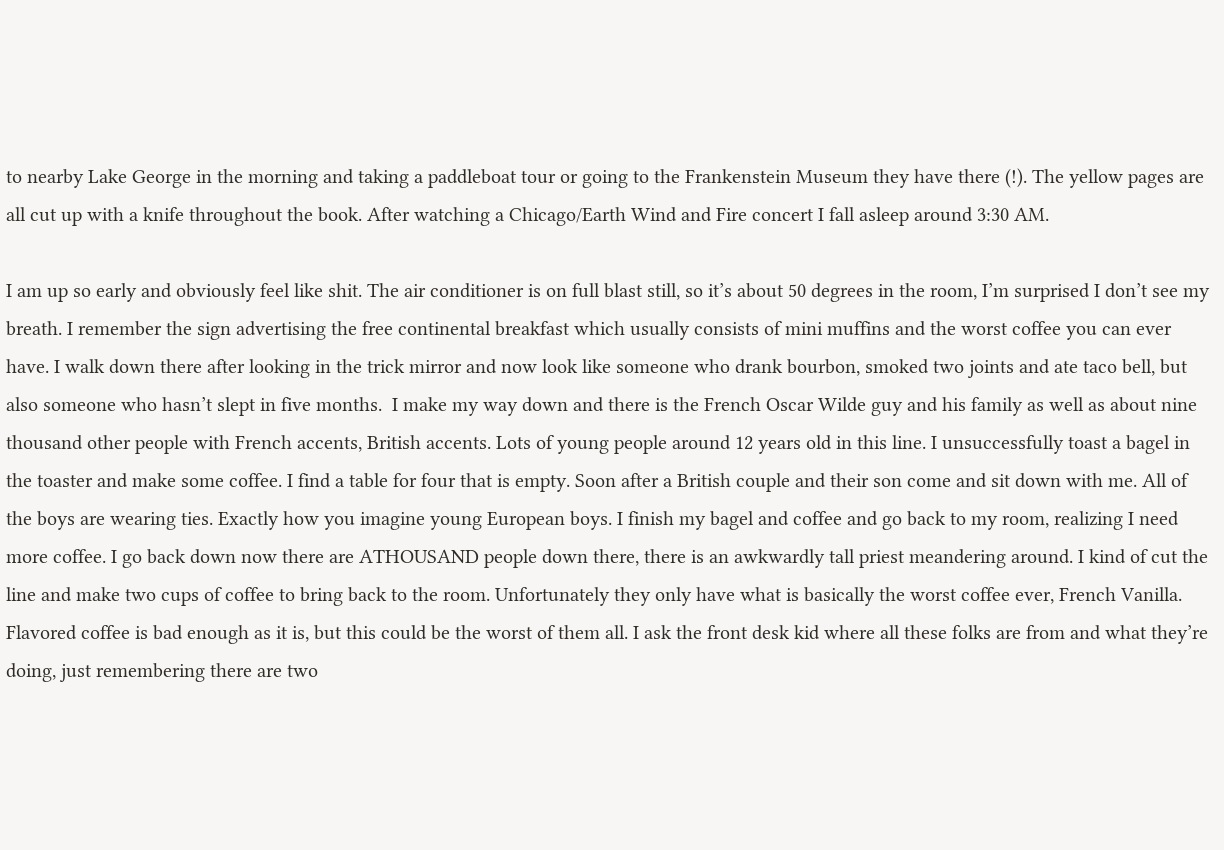to nearby Lake George in the morning and taking a paddleboat tour or going to the Frankenstein Museum they have there (!). The yellow pages are all cut up with a knife throughout the book. After watching a Chicago/Earth Wind and Fire concert I fall asleep around 3:30 AM.

I am up so early and obviously feel like shit. The air conditioner is on full blast still, so it’s about 50 degrees in the room, I’m surprised I don’t see my breath. I remember the sign advertising the free continental breakfast which usually consists of mini muffins and the worst coffee you can ever have. I walk down there after looking in the trick mirror and now look like someone who drank bourbon, smoked two joints and ate taco bell, but also someone who hasn’t slept in five months.  I make my way down and there is the French Oscar Wilde guy and his family as well as about nine thousand other people with French accents, British accents. Lots of young people around 12 years old in this line. I unsuccessfully toast a bagel in the toaster and make some coffee. I find a table for four that is empty. Soon after a British couple and their son come and sit down with me. All of the boys are wearing ties. Exactly how you imagine young European boys. I finish my bagel and coffee and go back to my room, realizing I need more coffee. I go back down now there are ATHOUSAND people down there, there is an awkwardly tall priest meandering around. I kind of cut the line and make two cups of coffee to bring back to the room. Unfortunately they only have what is basically the worst coffee ever, French Vanilla. Flavored coffee is bad enough as it is, but this could be the worst of them all. I ask the front desk kid where all these folks are from and what they’re doing, just remembering there are two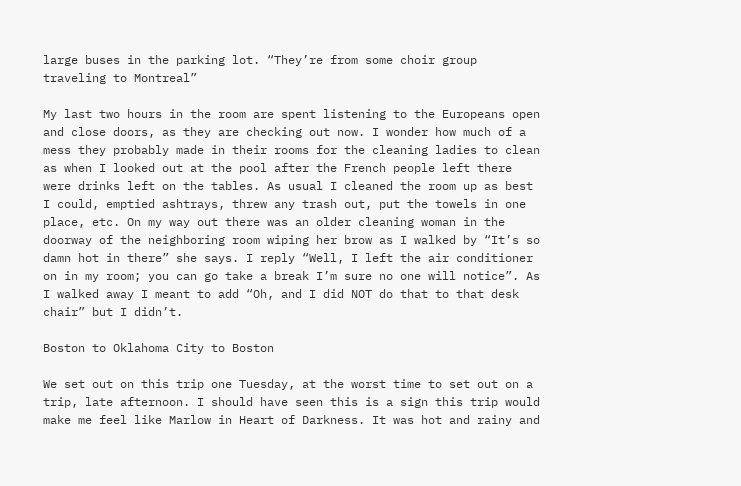large buses in the parking lot. “They’re from some choir group traveling to Montreal”

My last two hours in the room are spent listening to the Europeans open and close doors, as they are checking out now. I wonder how much of a mess they probably made in their rooms for the cleaning ladies to clean as when I looked out at the pool after the French people left there were drinks left on the tables. As usual I cleaned the room up as best I could, emptied ashtrays, threw any trash out, put the towels in one place, etc. On my way out there was an older cleaning woman in the doorway of the neighboring room wiping her brow as I walked by “It’s so damn hot in there” she says. I reply “Well, I left the air conditioner on in my room; you can go take a break I’m sure no one will notice”. As I walked away I meant to add “Oh, and I did NOT do that to that desk chair” but I didn’t.

Boston to Oklahoma City to Boston

We set out on this trip one Tuesday, at the worst time to set out on a trip, late afternoon. I should have seen this is a sign this trip would make me feel like Marlow in Heart of Darkness. It was hot and rainy and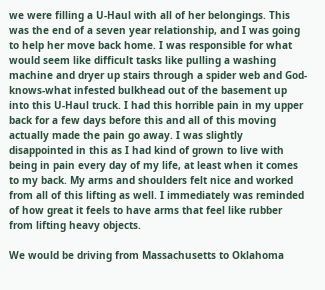we were filling a U-Haul with all of her belongings. This was the end of a seven year relationship, and I was going to help her move back home. I was responsible for what would seem like difficult tasks like pulling a washing machine and dryer up stairs through a spider web and God-knows-what infested bulkhead out of the basement up into this U-Haul truck. I had this horrible pain in my upper back for a few days before this and all of this moving actually made the pain go away. I was slightly disappointed in this as I had kind of grown to live with being in pain every day of my life, at least when it comes to my back. My arms and shoulders felt nice and worked from all of this lifting as well. I immediately was reminded of how great it feels to have arms that feel like rubber from lifting heavy objects.

We would be driving from Massachusetts to Oklahoma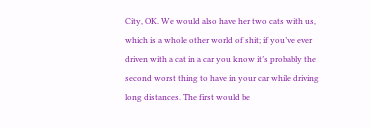City, OK. We would also have her two cats with us, which is a whole other world of shit; if you’ve ever driven with a cat in a car you know it’s probably the second worst thing to have in your car while driving long distances. The first would be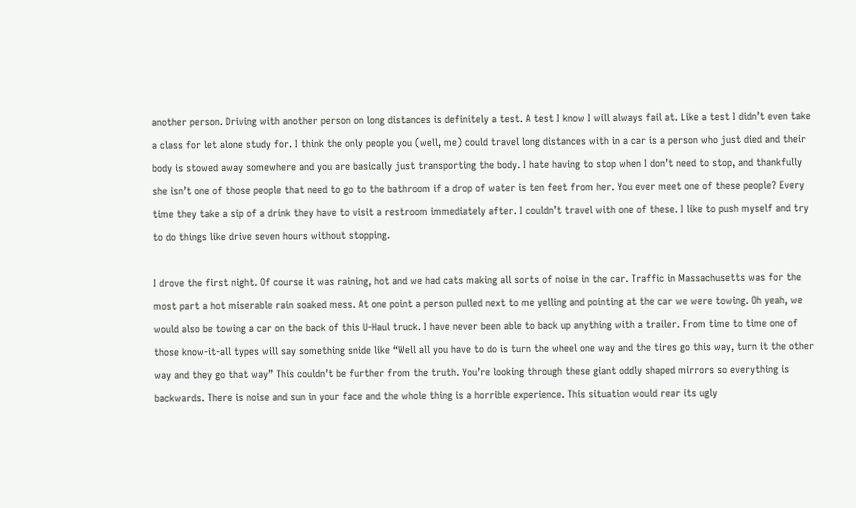another person. Driving with another person on long distances is definitely a test. A test I know I will always fail at. Like a test I didn’t even take a class for let alone study for. I think the only people you (well, me) could travel long distances with in a car is a person who just died and their body is stowed away somewhere and you are basically just transporting the body. I hate having to stop when I don’t need to stop, and thankfully she isn’t one of those people that need to go to the bathroom if a drop of water is ten feet from her. You ever meet one of these people? Every time they take a sip of a drink they have to visit a restroom immediately after. I couldn’t travel with one of these. I like to push myself and try to do things like drive seven hours without stopping.

I drove the first night. Of course it was raining, hot and we had cats making all sorts of noise in the car. Traffic in Massachusetts was for the most part a hot miserable rain soaked mess. At one point a person pulled next to me yelling and pointing at the car we were towing. Oh yeah, we would also be towing a car on the back of this U-Haul truck. I have never been able to back up anything with a trailer. From time to time one of those know-it-all types will say something snide like “Well all you have to do is turn the wheel one way and the tires go this way, turn it the other way and they go that way” This couldn’t be further from the truth. You’re looking through these giant oddly shaped mirrors so everything is backwards. There is noise and sun in your face and the whole thing is a horrible experience. This situation would rear its ugly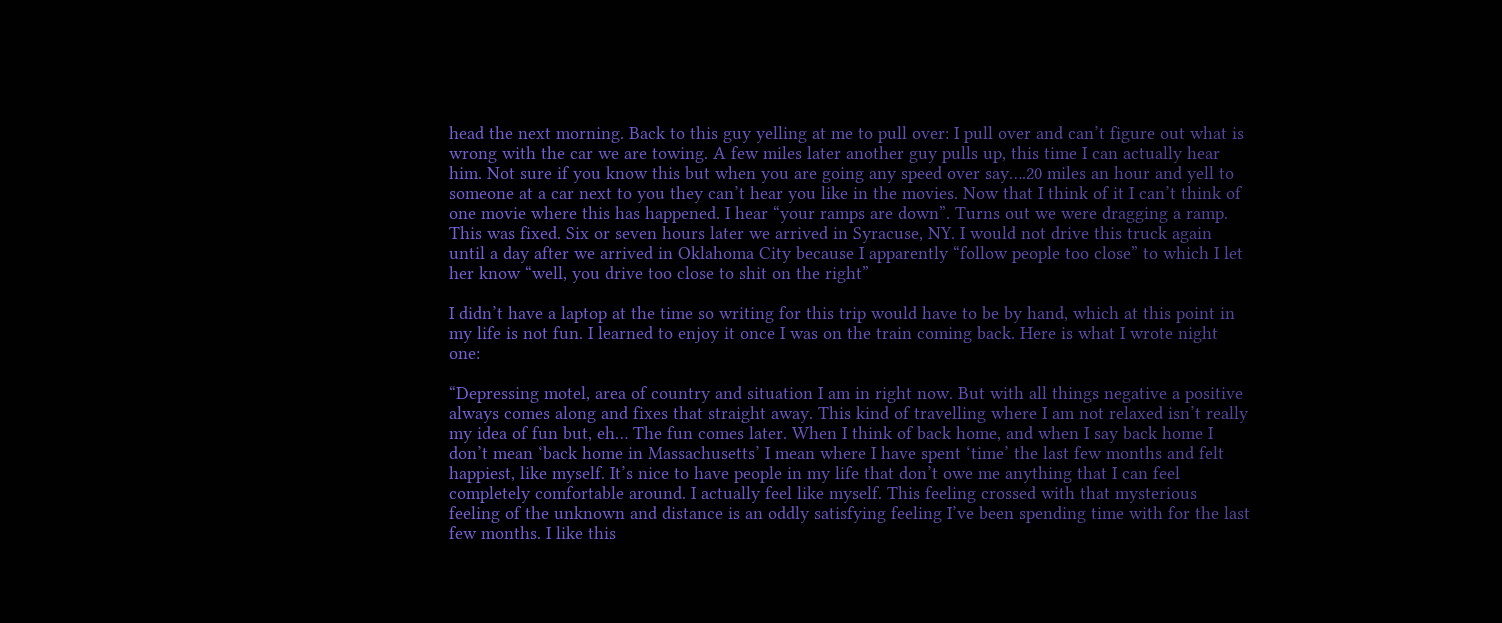head the next morning. Back to this guy yelling at me to pull over: I pull over and can’t figure out what is wrong with the car we are towing. A few miles later another guy pulls up, this time I can actually hear him. Not sure if you know this but when you are going any speed over say….20 miles an hour and yell to someone at a car next to you they can’t hear you like in the movies. Now that I think of it I can’t think of one movie where this has happened. I hear “your ramps are down”. Turns out we were dragging a ramp. This was fixed. Six or seven hours later we arrived in Syracuse, NY. I would not drive this truck again until a day after we arrived in Oklahoma City because I apparently “follow people too close” to which I let her know “well, you drive too close to shit on the right”

I didn’t have a laptop at the time so writing for this trip would have to be by hand, which at this point in my life is not fun. I learned to enjoy it once I was on the train coming back. Here is what I wrote night one:

“Depressing motel, area of country and situation I am in right now. But with all things negative a positive always comes along and fixes that straight away. This kind of travelling where I am not relaxed isn’t really my idea of fun but, eh… The fun comes later. When I think of back home, and when I say back home I don’t mean ‘back home in Massachusetts’ I mean where I have spent ‘time’ the last few months and felt happiest, like myself. It’s nice to have people in my life that don’t owe me anything that I can feel completely comfortable around. I actually feel like myself. This feeling crossed with that mysterious feeling of the unknown and distance is an oddly satisfying feeling I’ve been spending time with for the last few months. I like this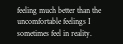feeling much better than the uncomfortable feelings I sometimes feel in reality.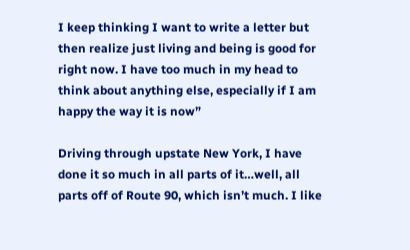I keep thinking I want to write a letter but then realize just living and being is good for right now. I have too much in my head to think about anything else, especially if I am happy the way it is now”

Driving through upstate New York, I have done it so much in all parts of it…well, all parts off of Route 90, which isn’t much. I like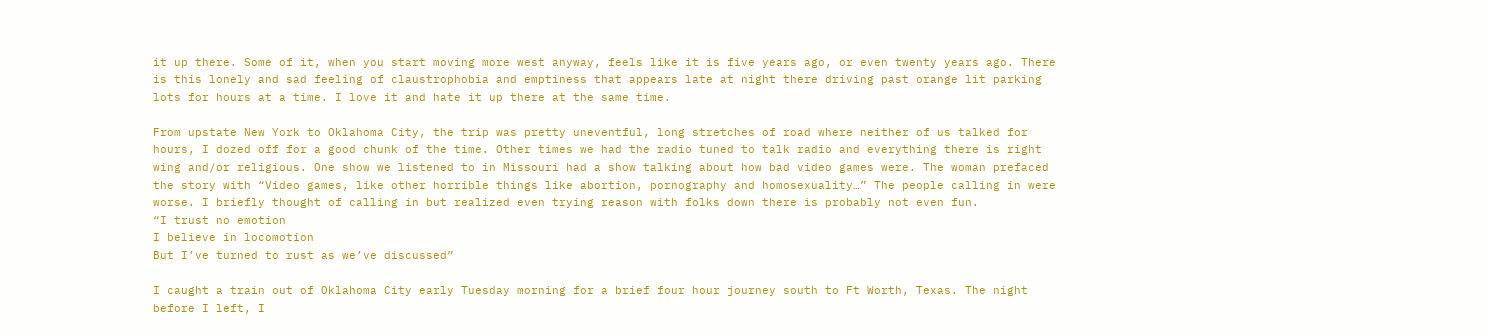it up there. Some of it, when you start moving more west anyway, feels like it is five years ago, or even twenty years ago. There is this lonely and sad feeling of claustrophobia and emptiness that appears late at night there driving past orange lit parking lots for hours at a time. I love it and hate it up there at the same time.

From upstate New York to Oklahoma City, the trip was pretty uneventful, long stretches of road where neither of us talked for hours, I dozed off for a good chunk of the time. Other times we had the radio tuned to talk radio and everything there is right wing and/or religious. One show we listened to in Missouri had a show talking about how bad video games were. The woman prefaced the story with “Video games, like other horrible things like abortion, pornography and homosexuality…” The people calling in were worse. I briefly thought of calling in but realized even trying reason with folks down there is probably not even fun.
“I trust no emotion
I believe in locomotion
But I’ve turned to rust as we’ve discussed”

I caught a train out of Oklahoma City early Tuesday morning for a brief four hour journey south to Ft Worth, Texas. The night before I left, I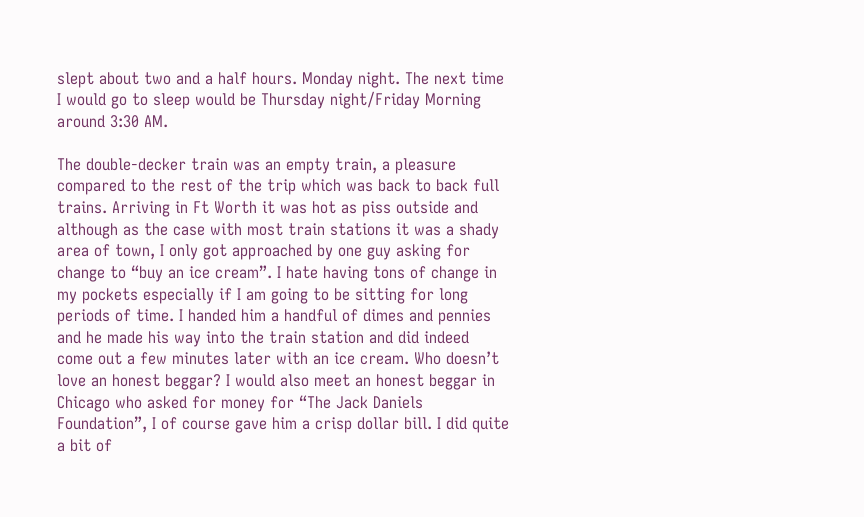slept about two and a half hours. Monday night. The next time I would go to sleep would be Thursday night/Friday Morning around 3:30 AM.

The double-decker train was an empty train, a pleasure compared to the rest of the trip which was back to back full trains. Arriving in Ft Worth it was hot as piss outside and although as the case with most train stations it was a shady area of town, I only got approached by one guy asking for change to “buy an ice cream”. I hate having tons of change in my pockets especially if I am going to be sitting for long periods of time. I handed him a handful of dimes and pennies and he made his way into the train station and did indeed come out a few minutes later with an ice cream. Who doesn’t love an honest beggar? I would also meet an honest beggar in Chicago who asked for money for “The Jack Daniels Foundation”, I of course gave him a crisp dollar bill. I did quite a bit of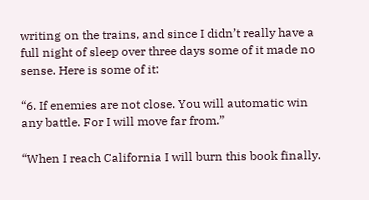writing on the trains, and since I didn’t really have a full night of sleep over three days some of it made no sense. Here is some of it:

“6. If enemies are not close. You will automatic win any battle. For I will move far from.”

“When I reach California I will burn this book finally.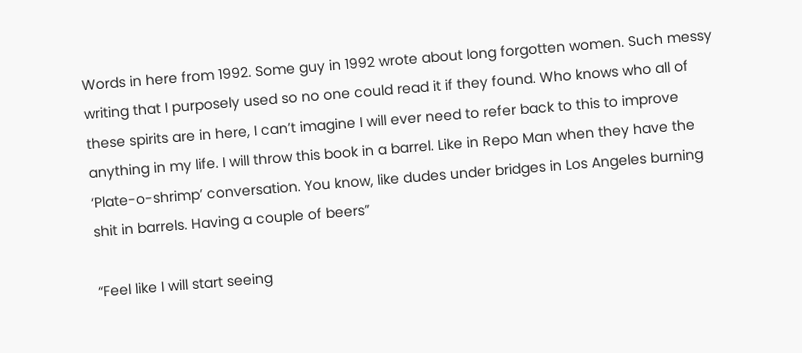Words in here from 1992. Some guy in 1992 wrote about long forgotten women. Such messy writing that I purposely used so no one could read it if they found. Who knows who all of these spirits are in here, I can’t imagine I will ever need to refer back to this to improve anything in my life. I will throw this book in a barrel. Like in Repo Man when they have the ‘Plate-o-shrimp’ conversation. You know, like dudes under bridges in Los Angeles burning shit in barrels. Having a couple of beers”

“Feel like I will start seeing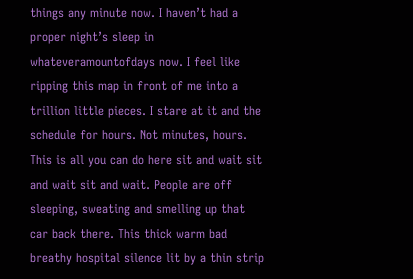things any minute now. I haven’t had a proper night’s sleep in whateveramountofdays now. I feel like ripping this map in front of me into a trillion little pieces. I stare at it and the schedule for hours. Not minutes, hours. This is all you can do here sit and wait sit and wait sit and wait. People are off sleeping, sweating and smelling up that car back there. This thick warm bad breathy hospital silence lit by a thin strip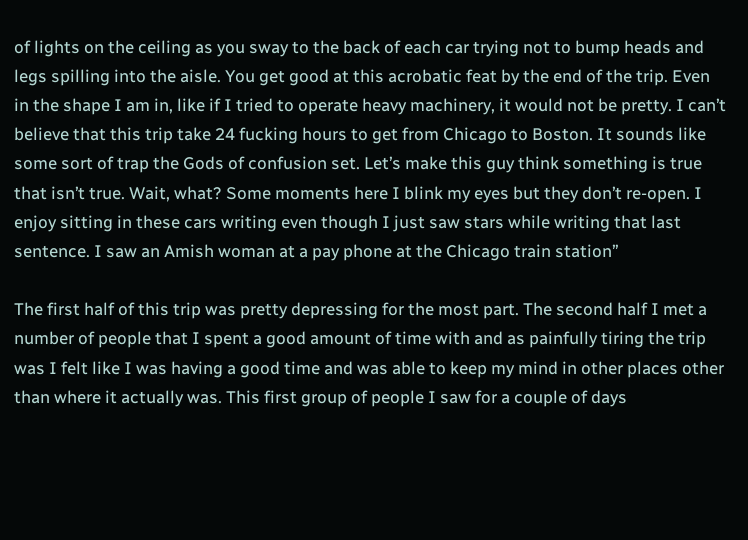of lights on the ceiling as you sway to the back of each car trying not to bump heads and legs spilling into the aisle. You get good at this acrobatic feat by the end of the trip. Even in the shape I am in, like if I tried to operate heavy machinery, it would not be pretty. I can’t believe that this trip take 24 fucking hours to get from Chicago to Boston. It sounds like some sort of trap the Gods of confusion set. Let’s make this guy think something is true that isn’t true. Wait, what? Some moments here I blink my eyes but they don’t re-open. I enjoy sitting in these cars writing even though I just saw stars while writing that last sentence. I saw an Amish woman at a pay phone at the Chicago train station”

The first half of this trip was pretty depressing for the most part. The second half I met a number of people that I spent a good amount of time with and as painfully tiring the trip was I felt like I was having a good time and was able to keep my mind in other places other than where it actually was. This first group of people I saw for a couple of days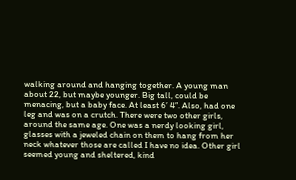walking around and hanging together. A young man about 22, but maybe younger. Big tall, could be menacing, but a baby face. At least 6’ 4”. Also, had one leg and was on a crutch. There were two other girls, around the same age. One was a nerdy looking girl, glasses with a jeweled chain on them to hang from her neck whatever those are called I have no idea. Other girl seemed young and sheltered, kind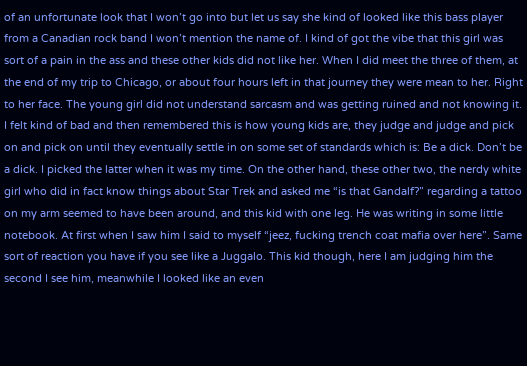of an unfortunate look that I won’t go into but let us say she kind of looked like this bass player from a Canadian rock band I won’t mention the name of. I kind of got the vibe that this girl was sort of a pain in the ass and these other kids did not like her. When I did meet the three of them, at the end of my trip to Chicago, or about four hours left in that journey they were mean to her. Right to her face. The young girl did not understand sarcasm and was getting ruined and not knowing it. I felt kind of bad and then remembered this is how young kids are, they judge and judge and pick on and pick on until they eventually settle in on some set of standards which is: Be a dick. Don’t be a dick. I picked the latter when it was my time. On the other hand, these other two, the nerdy white girl who did in fact know things about Star Trek and asked me “is that Gandalf?” regarding a tattoo on my arm seemed to have been around, and this kid with one leg. He was writing in some little notebook. At first when I saw him I said to myself “jeez, fucking trench coat mafia over here”. Same sort of reaction you have if you see like a Juggalo. This kid though, here I am judging him the second I see him, meanwhile I looked like an even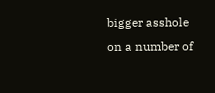bigger asshole on a number of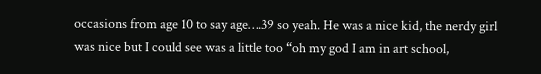occasions from age 10 to say age….39 so yeah. He was a nice kid, the nerdy girl was nice but I could see was a little too “oh my god I am in art school,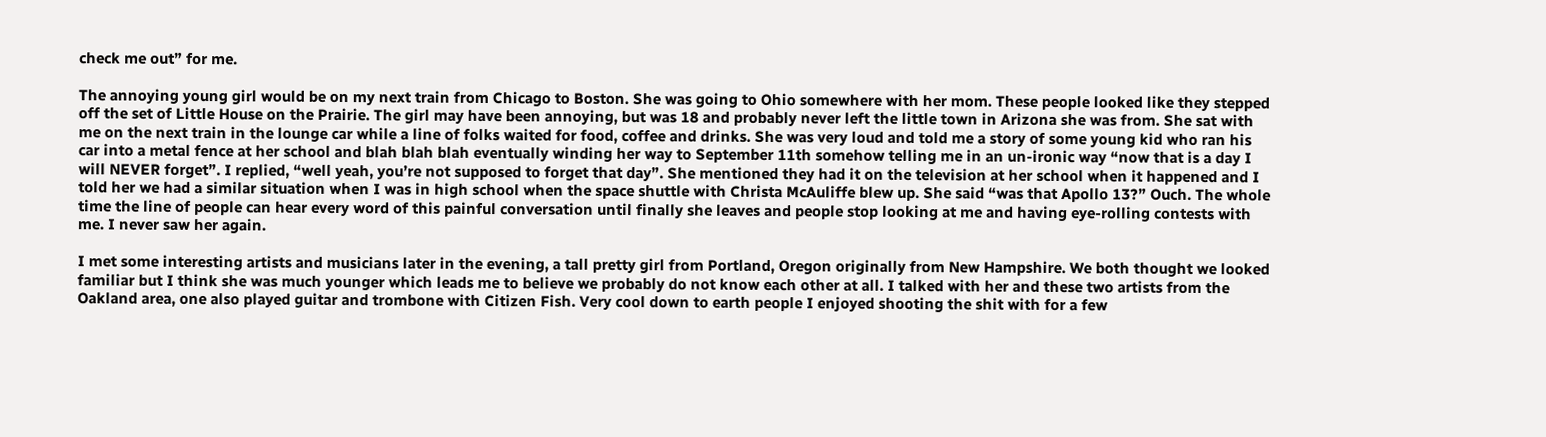check me out” for me.

The annoying young girl would be on my next train from Chicago to Boston. She was going to Ohio somewhere with her mom. These people looked like they stepped off the set of Little House on the Prairie. The girl may have been annoying, but was 18 and probably never left the little town in Arizona she was from. She sat with me on the next train in the lounge car while a line of folks waited for food, coffee and drinks. She was very loud and told me a story of some young kid who ran his car into a metal fence at her school and blah blah blah eventually winding her way to September 11th somehow telling me in an un-ironic way “now that is a day I will NEVER forget”. I replied, “well yeah, you’re not supposed to forget that day”. She mentioned they had it on the television at her school when it happened and I told her we had a similar situation when I was in high school when the space shuttle with Christa McAuliffe blew up. She said “was that Apollo 13?” Ouch. The whole time the line of people can hear every word of this painful conversation until finally she leaves and people stop looking at me and having eye-rolling contests with me. I never saw her again.

I met some interesting artists and musicians later in the evening, a tall pretty girl from Portland, Oregon originally from New Hampshire. We both thought we looked familiar but I think she was much younger which leads me to believe we probably do not know each other at all. I talked with her and these two artists from the Oakland area, one also played guitar and trombone with Citizen Fish. Very cool down to earth people I enjoyed shooting the shit with for a few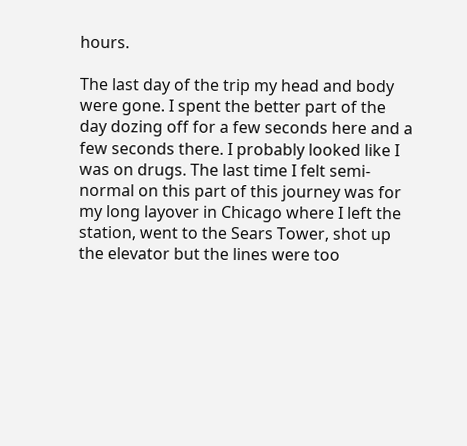hours.

The last day of the trip my head and body were gone. I spent the better part of the day dozing off for a few seconds here and a few seconds there. I probably looked like I was on drugs. The last time I felt semi-normal on this part of this journey was for my long layover in Chicago where I left the station, went to the Sears Tower, shot up the elevator but the lines were too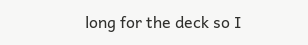long for the deck so I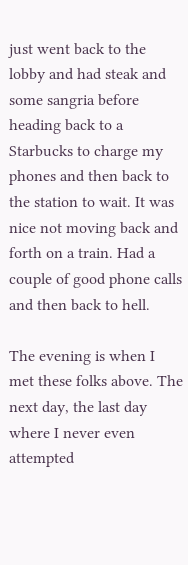just went back to the lobby and had steak and some sangria before heading back to a Starbucks to charge my phones and then back to the station to wait. It was nice not moving back and forth on a train. Had a couple of good phone calls and then back to hell.

The evening is when I met these folks above. The next day, the last day where I never even attempted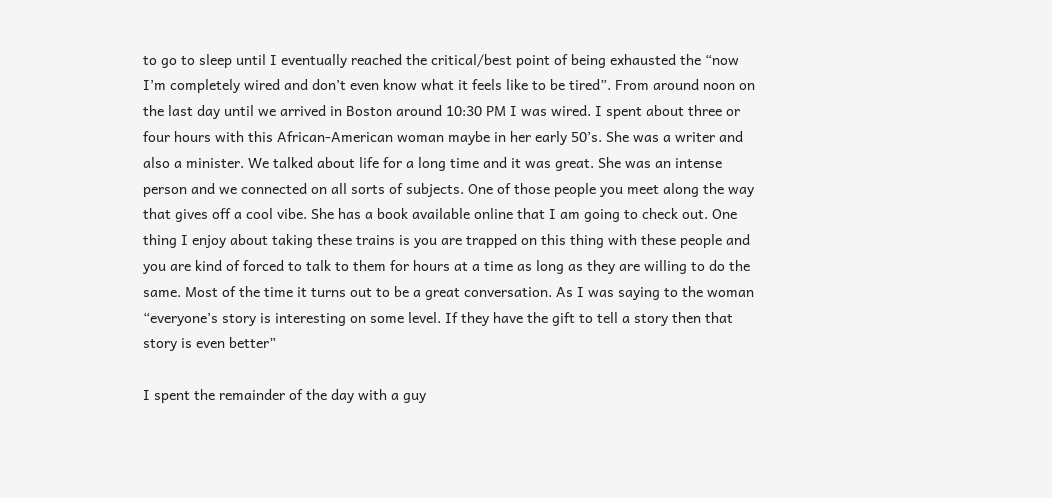to go to sleep until I eventually reached the critical/best point of being exhausted the “now I’m completely wired and don’t even know what it feels like to be tired”. From around noon on the last day until we arrived in Boston around 10:30 PM I was wired. I spent about three or four hours with this African-American woman maybe in her early 50’s. She was a writer and also a minister. We talked about life for a long time and it was great. She was an intense person and we connected on all sorts of subjects. One of those people you meet along the way that gives off a cool vibe. She has a book available online that I am going to check out. One thing I enjoy about taking these trains is you are trapped on this thing with these people and you are kind of forced to talk to them for hours at a time as long as they are willing to do the same. Most of the time it turns out to be a great conversation. As I was saying to the woman “everyone’s story is interesting on some level. If they have the gift to tell a story then that story is even better”

I spent the remainder of the day with a guy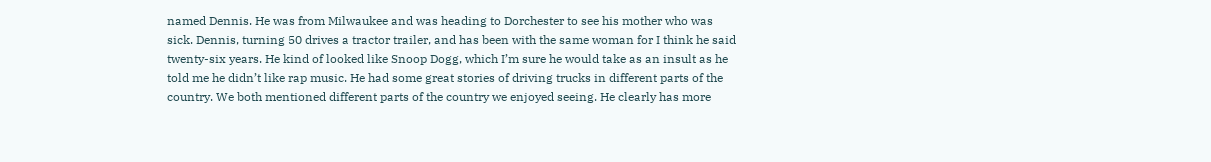named Dennis. He was from Milwaukee and was heading to Dorchester to see his mother who was sick. Dennis, turning 50 drives a tractor trailer, and has been with the same woman for I think he said twenty-six years. He kind of looked like Snoop Dogg, which I’m sure he would take as an insult as he told me he didn’t like rap music. He had some great stories of driving trucks in different parts of the country. We both mentioned different parts of the country we enjoyed seeing. He clearly has more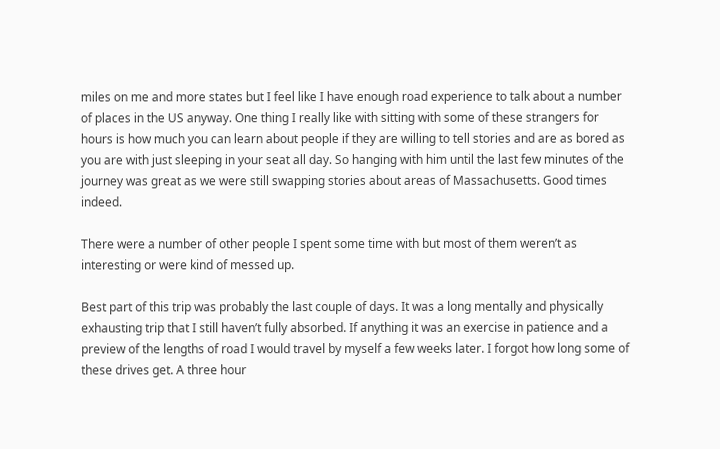miles on me and more states but I feel like I have enough road experience to talk about a number of places in the US anyway. One thing I really like with sitting with some of these strangers for hours is how much you can learn about people if they are willing to tell stories and are as bored as you are with just sleeping in your seat all day. So hanging with him until the last few minutes of the journey was great as we were still swapping stories about areas of Massachusetts. Good times indeed.

There were a number of other people I spent some time with but most of them weren’t as interesting or were kind of messed up.

Best part of this trip was probably the last couple of days. It was a long mentally and physically exhausting trip that I still haven’t fully absorbed. If anything it was an exercise in patience and a preview of the lengths of road I would travel by myself a few weeks later. I forgot how long some of these drives get. A three hour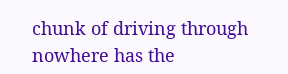chunk of driving through nowhere has the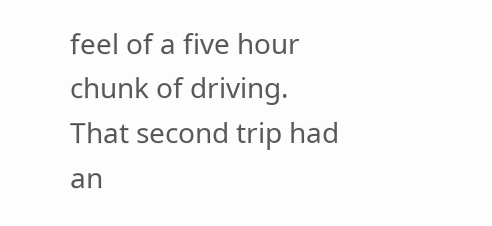feel of a five hour chunk of driving. That second trip had an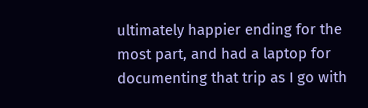ultimately happier ending for the most part, and had a laptop for documenting that trip as I go with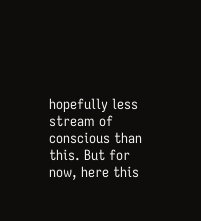hopefully less stream of conscious than this. But for now, here this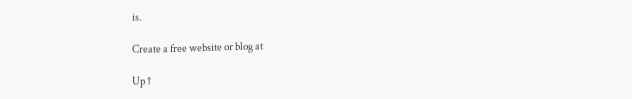is.

Create a free website or blog at

Up ↑